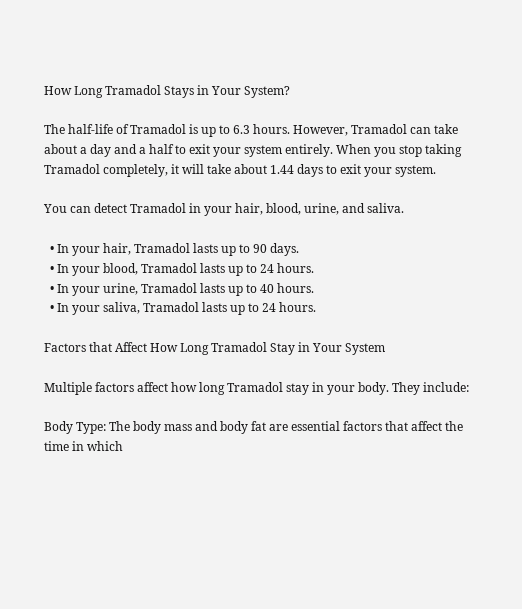How Long Tramadol Stays in Your System?

The half-life of Tramadol is up to 6.3 hours. However, Tramadol can take about a day and a half to exit your system entirely. When you stop taking Tramadol completely, it will take about 1.44 days to exit your system.

You can detect Tramadol in your hair, blood, urine, and saliva.

  • In your hair, Tramadol lasts up to 90 days.
  • In your blood, Tramadol lasts up to 24 hours.
  • In your urine, Tramadol lasts up to 40 hours.
  • In your saliva, Tramadol lasts up to 24 hours.

Factors that Affect How Long Tramadol Stay in Your System

Multiple factors affect how long Tramadol stay in your body. They include:

Body Type: The body mass and body fat are essential factors that affect the time in which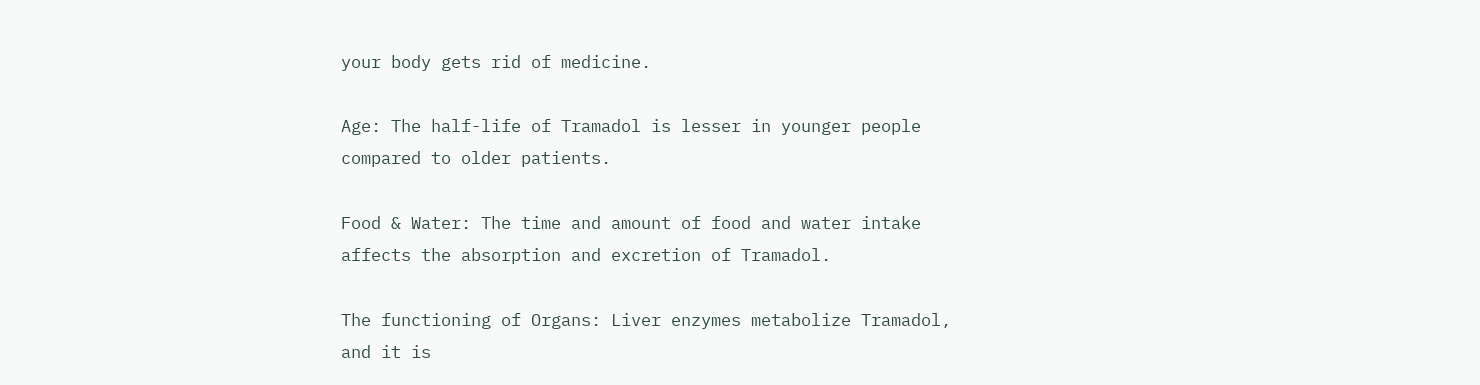your body gets rid of medicine.

Age: The half-life of Tramadol is lesser in younger people compared to older patients.

Food & Water: The time and amount of food and water intake affects the absorption and excretion of Tramadol.

The functioning of Organs: Liver enzymes metabolize Tramadol, and it is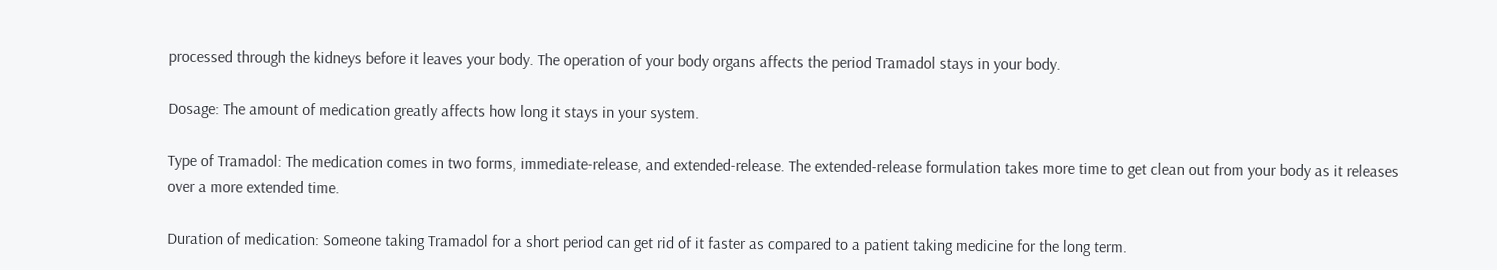processed through the kidneys before it leaves your body. The operation of your body organs affects the period Tramadol stays in your body.

Dosage: The amount of medication greatly affects how long it stays in your system.

Type of Tramadol: The medication comes in two forms, immediate-release, and extended-release. The extended-release formulation takes more time to get clean out from your body as it releases over a more extended time.

Duration of medication: Someone taking Tramadol for a short period can get rid of it faster as compared to a patient taking medicine for the long term.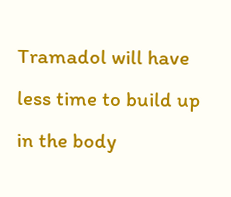Tramadol will have less time to build up in the body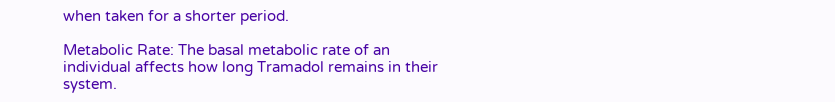when taken for a shorter period.

Metabolic Rate: The basal metabolic rate of an individual affects how long Tramadol remains in their system.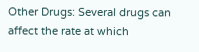Other Drugs: Several drugs can affect the rate at which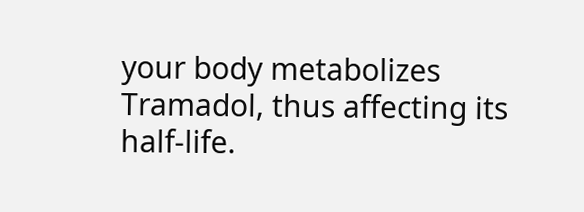your body metabolizes Tramadol, thus affecting its half-life.